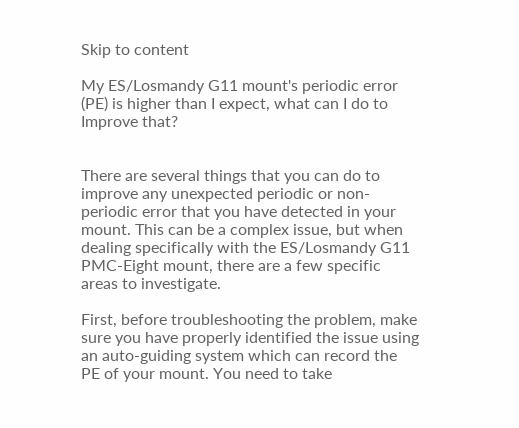Skip to content

My ES/Losmandy G11 mount's periodic error (PE) is higher than I expect, what can I do to Improve that?


There are several things that you can do to improve any unexpected periodic or non-periodic error that you have detected in your mount. This can be a complex issue, but when dealing specifically with the ES/Losmandy G11 PMC-Eight mount, there are a few specific areas to investigate.

First, before troubleshooting the problem, make sure you have properly identified the issue using an auto-guiding system which can record the PE of your mount. You need to take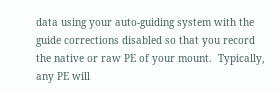data using your auto-guiding system with the guide corrections disabled so that you record the native or raw PE of your mount.  Typically, any PE will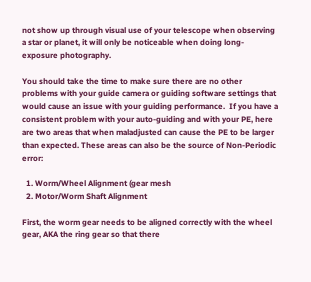not show up through visual use of your telescope when observing a star or planet, it will only be noticeable when doing long-exposure photography.

You should take the time to make sure there are no other problems with your guide camera or guiding software settings that would cause an issue with your guiding performance.  If you have a consistent problem with your auto-guiding and with your PE, here are two areas that when maladjusted can cause the PE to be larger than expected. These areas can also be the source of Non-Periodic error:

  1. Worm/Wheel Alignment (gear mesh
  2. Motor/Worm Shaft Alignment

First, the worm gear needs to be aligned correctly with the wheel gear, AKA the ring gear so that there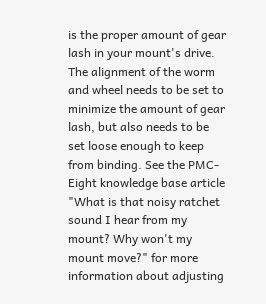is the proper amount of gear lash in your mount's drive.  The alignment of the worm and wheel needs to be set to minimize the amount of gear lash, but also needs to be set loose enough to keep from binding. See the PMC-Eight knowledge base article "What is that noisy ratchet sound I hear from my mount? Why won't my mount move?" for more information about adjusting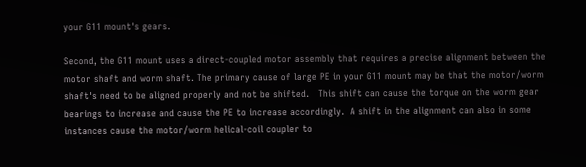your G11 mount's gears.

Second, the G11 mount uses a direct-coupled motor assembly that requires a precise alignment between the motor shaft and worm shaft. The primary cause of large PE in your G11 mount may be that the motor/worm shaft's need to be aligned properly and not be shifted.   This shift can cause the torque on the worm gear bearings to increase and cause the PE to increase accordingly.  A shift in the alignment can also in some instances cause the motor/worm helical-coil coupler to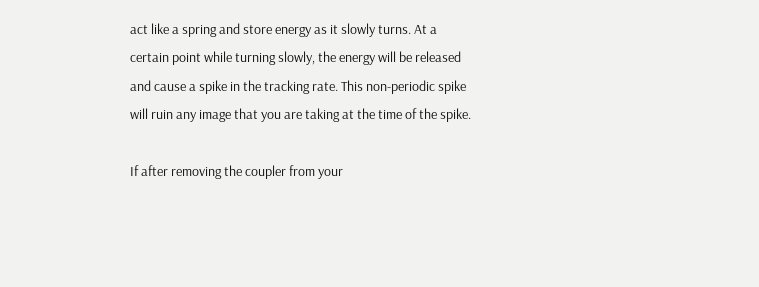act like a spring and store energy as it slowly turns. At a certain point while turning slowly, the energy will be released and cause a spike in the tracking rate. This non-periodic spike will ruin any image that you are taking at the time of the spike.

If after removing the coupler from your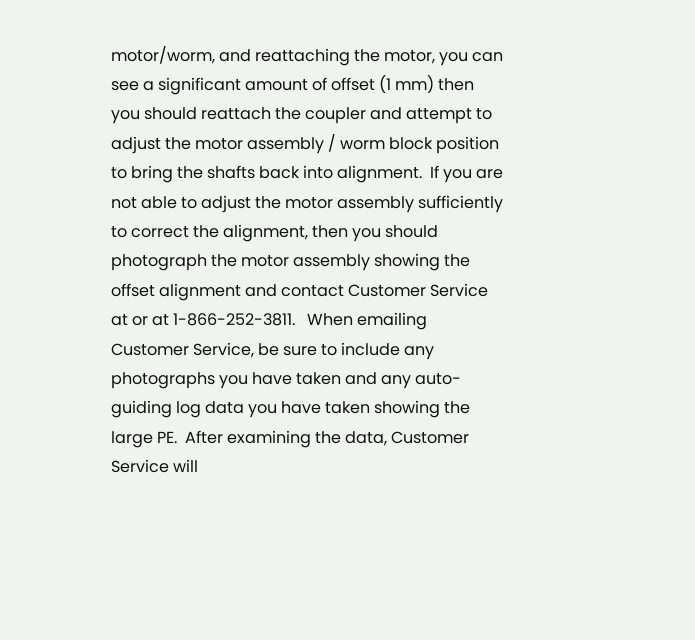motor/worm, and reattaching the motor, you can see a significant amount of offset (1 mm) then you should reattach the coupler and attempt to adjust the motor assembly / worm block position to bring the shafts back into alignment.  If you are not able to adjust the motor assembly sufficiently to correct the alignment, then you should photograph the motor assembly showing the offset alignment and contact Customer Service at or at 1-866-252-3811.   When emailing Customer Service, be sure to include any photographs you have taken and any auto-guiding log data you have taken showing the large PE.  After examining the data, Customer Service will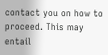contact you on how to proceed. This may entail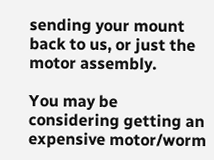sending your mount back to us, or just the motor assembly.

You may be considering getting an expensive motor/worm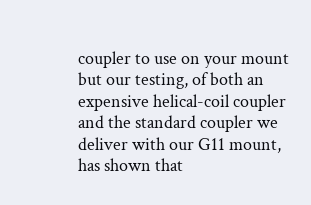coupler to use on your mount but our testing, of both an expensive helical-coil coupler and the standard coupler we deliver with our G11 mount, has shown that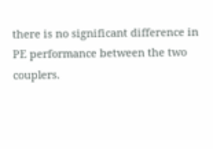there is no significant difference in PE performance between the two couplers.